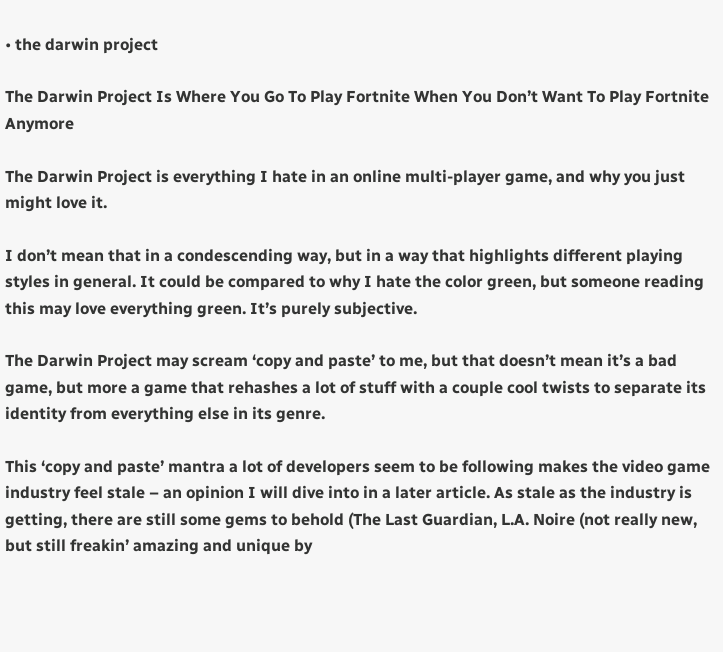• the darwin project

The Darwin Project Is Where You Go To Play Fortnite When You Don’t Want To Play Fortnite Anymore

The Darwin Project is everything I hate in an online multi-player game, and why you just might love it.

I don’t mean that in a condescending way, but in a way that highlights different playing styles in general. It could be compared to why I hate the color green, but someone reading this may love everything green. It’s purely subjective.

The Darwin Project may scream ‘copy and paste’ to me, but that doesn’t mean it’s a bad game, but more a game that rehashes a lot of stuff with a couple cool twists to separate its identity from everything else in its genre.

This ‘copy and paste’ mantra a lot of developers seem to be following makes the video game industry feel stale – an opinion I will dive into in a later article. As stale as the industry is getting, there are still some gems to behold (The Last Guardian, L.A. Noire (not really new, but still freakin’ amazing and unique by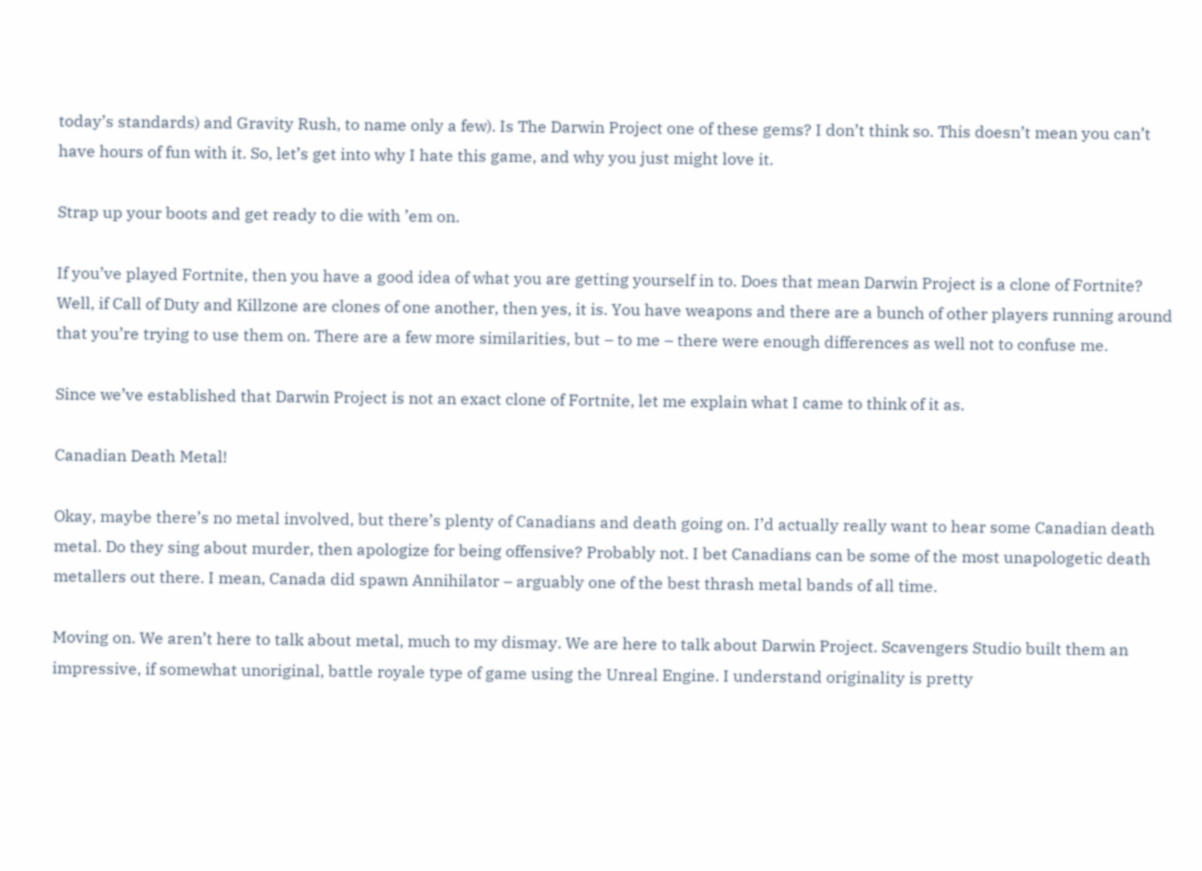today’s standards) and Gravity Rush, to name only a few). Is The Darwin Project one of these gems? I don’t think so. This doesn’t mean you can’t have hours of fun with it. So, let’s get into why I hate this game, and why you just might love it.

Strap up your boots and get ready to die with ’em on.

If you’ve played Fortnite, then you have a good idea of what you are getting yourself in to. Does that mean Darwin Project is a clone of Fortnite? Well, if Call of Duty and Killzone are clones of one another, then yes, it is. You have weapons and there are a bunch of other players running around that you’re trying to use them on. There are a few more similarities, but – to me – there were enough differences as well not to confuse me.

Since we’ve established that Darwin Project is not an exact clone of Fortnite, let me explain what I came to think of it as.

Canadian Death Metal!

Okay, maybe there’s no metal involved, but there’s plenty of Canadians and death going on. I’d actually really want to hear some Canadian death metal. Do they sing about murder, then apologize for being offensive? Probably not. I bet Canadians can be some of the most unapologetic death metallers out there. I mean, Canada did spawn Annihilator – arguably one of the best thrash metal bands of all time.

Moving on. We aren’t here to talk about metal, much to my dismay. We are here to talk about Darwin Project. Scavengers Studio built them an impressive, if somewhat unoriginal, battle royale type of game using the Unreal Engine. I understand originality is pretty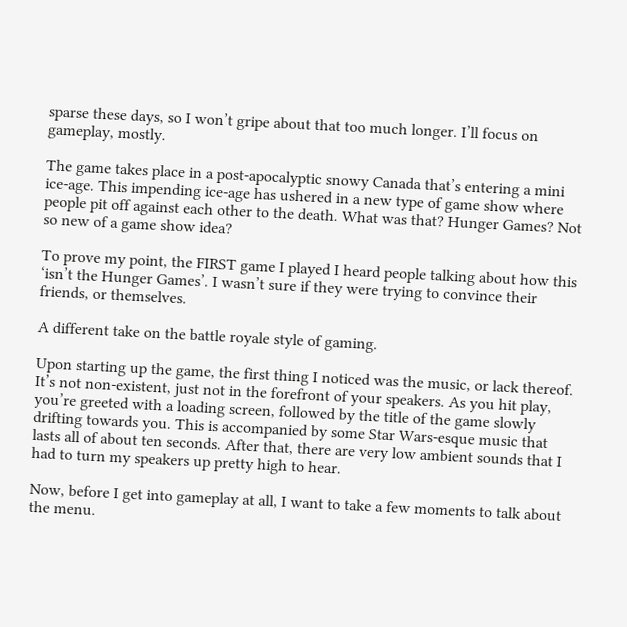sparse these days, so I won’t gripe about that too much longer. I’ll focus on gameplay, mostly.

The game takes place in a post-apocalyptic snowy Canada that’s entering a mini ice-age. This impending ice-age has ushered in a new type of game show where people pit off against each other to the death. What was that? Hunger Games? Not so new of a game show idea?

To prove my point, the FIRST game I played I heard people talking about how this ‘isn’t the Hunger Games’. I wasn’t sure if they were trying to convince their friends, or themselves.

A different take on the battle royale style of gaming.

Upon starting up the game, the first thing I noticed was the music, or lack thereof. It’s not non-existent, just not in the forefront of your speakers. As you hit play, you’re greeted with a loading screen, followed by the title of the game slowly drifting towards you. This is accompanied by some Star Wars-esque music that lasts all of about ten seconds. After that, there are very low ambient sounds that I had to turn my speakers up pretty high to hear.

Now, before I get into gameplay at all, I want to take a few moments to talk about the menu.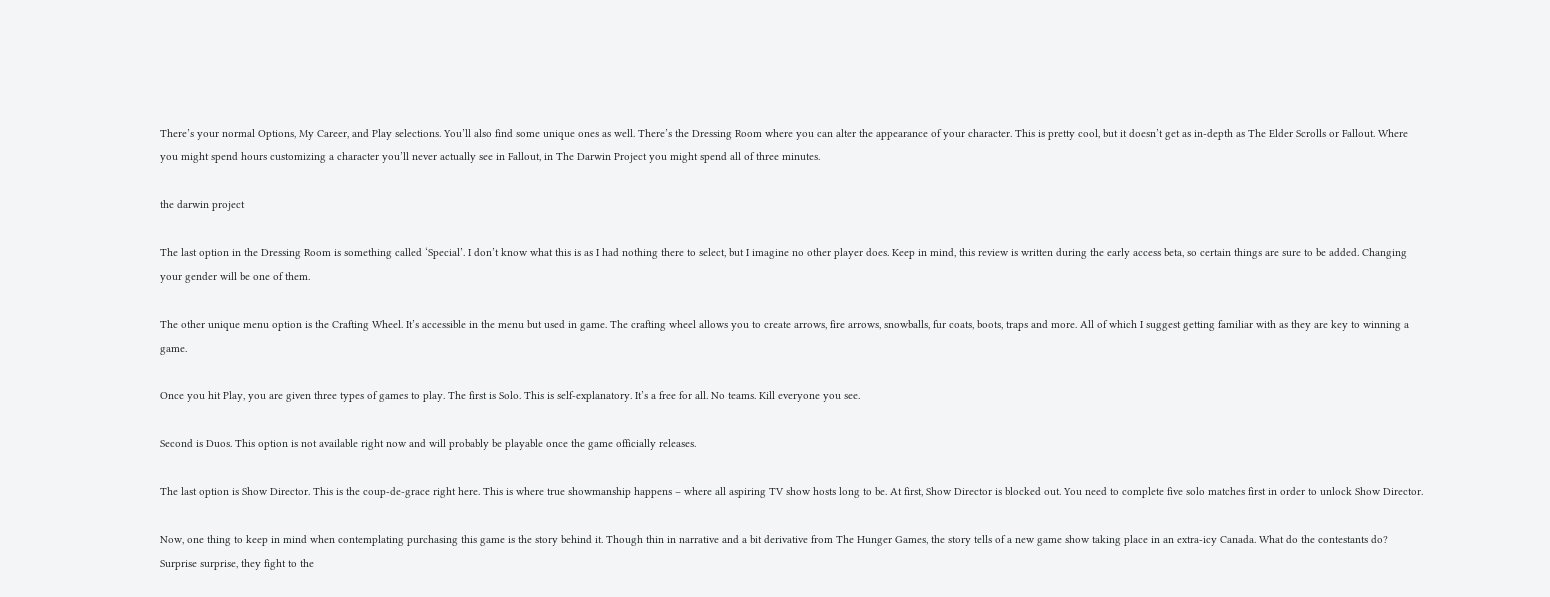There’s your normal Options, My Career, and Play selections. You’ll also find some unique ones as well. There’s the Dressing Room where you can alter the appearance of your character. This is pretty cool, but it doesn’t get as in-depth as The Elder Scrolls or Fallout. Where you might spend hours customizing a character you’ll never actually see in Fallout, in The Darwin Project you might spend all of three minutes.

the darwin project

The last option in the Dressing Room is something called ‘Special’. I don’t know what this is as I had nothing there to select, but I imagine no other player does. Keep in mind, this review is written during the early access beta, so certain things are sure to be added. Changing your gender will be one of them.

The other unique menu option is the Crafting Wheel. It’s accessible in the menu but used in game. The crafting wheel allows you to create arrows, fire arrows, snowballs, fur coats, boots, traps and more. All of which I suggest getting familiar with as they are key to winning a game.

Once you hit Play, you are given three types of games to play. The first is Solo. This is self-explanatory. It’s a free for all. No teams. Kill everyone you see.

Second is Duos. This option is not available right now and will probably be playable once the game officially releases.

The last option is Show Director. This is the coup-de-grace right here. This is where true showmanship happens – where all aspiring TV show hosts long to be. At first, Show Director is blocked out. You need to complete five solo matches first in order to unlock Show Director.

Now, one thing to keep in mind when contemplating purchasing this game is the story behind it. Though thin in narrative and a bit derivative from The Hunger Games, the story tells of a new game show taking place in an extra-icy Canada. What do the contestants do? Surprise surprise, they fight to the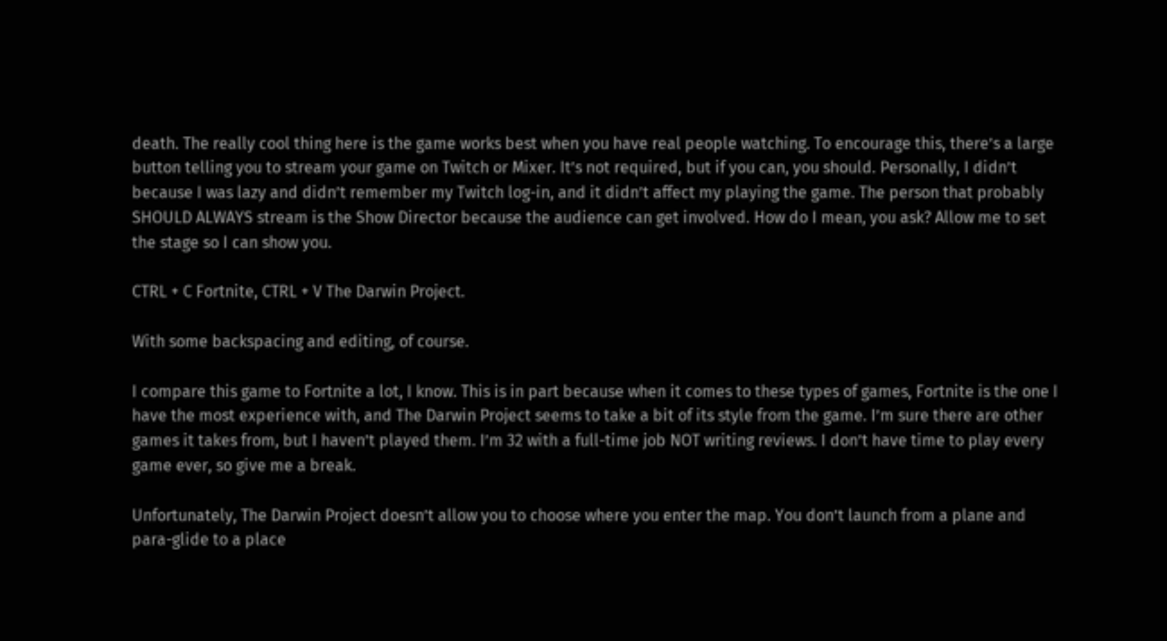death. The really cool thing here is the game works best when you have real people watching. To encourage this, there’s a large button telling you to stream your game on Twitch or Mixer. It’s not required, but if you can, you should. Personally, I didn’t because I was lazy and didn’t remember my Twitch log-in, and it didn’t affect my playing the game. The person that probably SHOULD ALWAYS stream is the Show Director because the audience can get involved. How do I mean, you ask? Allow me to set the stage so I can show you.

CTRL + C Fortnite, CTRL + V The Darwin Project.

With some backspacing and editing, of course.

I compare this game to Fortnite a lot, I know. This is in part because when it comes to these types of games, Fortnite is the one I have the most experience with, and The Darwin Project seems to take a bit of its style from the game. I’m sure there are other games it takes from, but I haven’t played them. I’m 32 with a full-time job NOT writing reviews. I don’t have time to play every game ever, so give me a break.

Unfortunately, The Darwin Project doesn’t allow you to choose where you enter the map. You don’t launch from a plane and para-glide to a place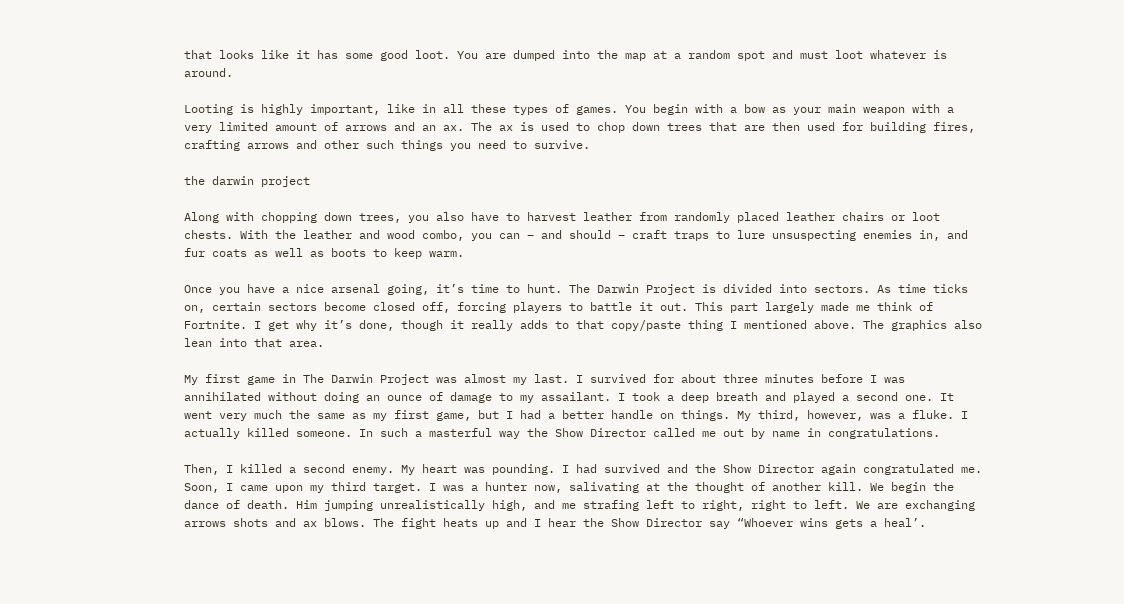that looks like it has some good loot. You are dumped into the map at a random spot and must loot whatever is around.

Looting is highly important, like in all these types of games. You begin with a bow as your main weapon with a very limited amount of arrows and an ax. The ax is used to chop down trees that are then used for building fires, crafting arrows and other such things you need to survive.

the darwin project

Along with chopping down trees, you also have to harvest leather from randomly placed leather chairs or loot chests. With the leather and wood combo, you can – and should – craft traps to lure unsuspecting enemies in, and fur coats as well as boots to keep warm.

Once you have a nice arsenal going, it’s time to hunt. The Darwin Project is divided into sectors. As time ticks on, certain sectors become closed off, forcing players to battle it out. This part largely made me think of Fortnite. I get why it’s done, though it really adds to that copy/paste thing I mentioned above. The graphics also lean into that area.

My first game in The Darwin Project was almost my last. I survived for about three minutes before I was annihilated without doing an ounce of damage to my assailant. I took a deep breath and played a second one. It went very much the same as my first game, but I had a better handle on things. My third, however, was a fluke. I actually killed someone. In such a masterful way the Show Director called me out by name in congratulations.

Then, I killed a second enemy. My heart was pounding. I had survived and the Show Director again congratulated me. Soon, I came upon my third target. I was a hunter now, salivating at the thought of another kill. We begin the dance of death. Him jumping unrealistically high, and me strafing left to right, right to left. We are exchanging arrows shots and ax blows. The fight heats up and I hear the Show Director say “Whoever wins gets a heal’.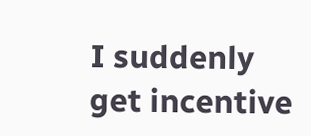I suddenly get incentive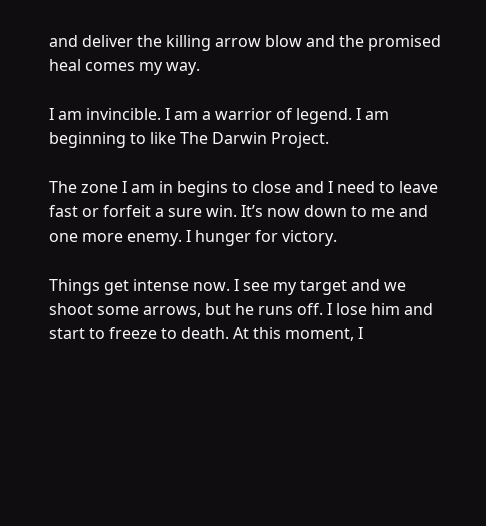and deliver the killing arrow blow and the promised heal comes my way.

I am invincible. I am a warrior of legend. I am beginning to like The Darwin Project.

The zone I am in begins to close and I need to leave fast or forfeit a sure win. It’s now down to me and one more enemy. I hunger for victory.

Things get intense now. I see my target and we shoot some arrows, but he runs off. I lose him and start to freeze to death. At this moment, I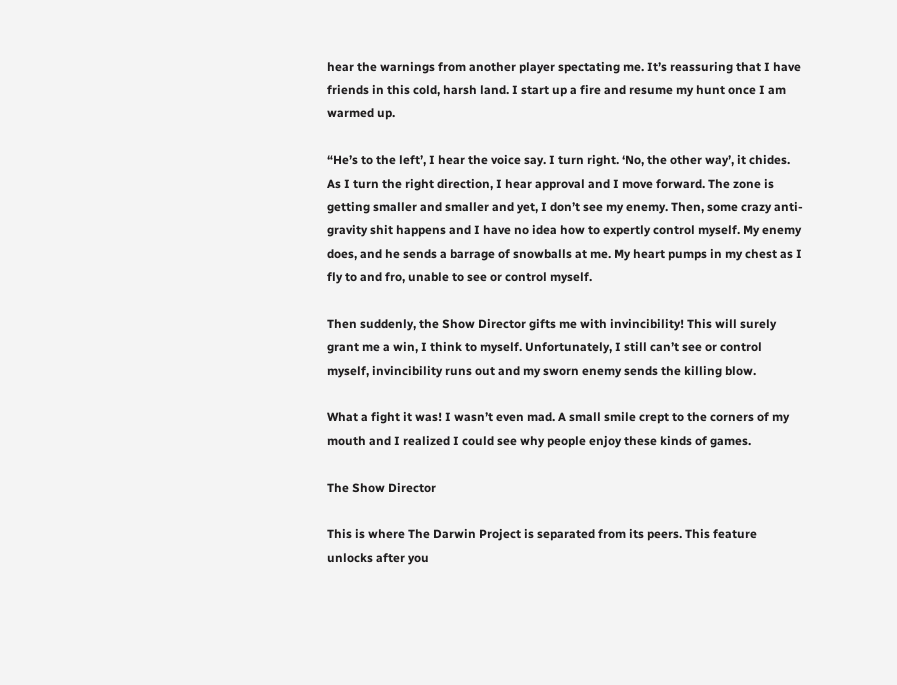hear the warnings from another player spectating me. It’s reassuring that I have friends in this cold, harsh land. I start up a fire and resume my hunt once I am warmed up.

“He’s to the left’, I hear the voice say. I turn right. ‘No, the other way’, it chides. As I turn the right direction, I hear approval and I move forward. The zone is getting smaller and smaller and yet, I don’t see my enemy. Then, some crazy anti-gravity shit happens and I have no idea how to expertly control myself. My enemy does, and he sends a barrage of snowballs at me. My heart pumps in my chest as I fly to and fro, unable to see or control myself.

Then suddenly, the Show Director gifts me with invincibility! This will surely grant me a win, I think to myself. Unfortunately, I still can’t see or control myself, invincibility runs out and my sworn enemy sends the killing blow.

What a fight it was! I wasn’t even mad. A small smile crept to the corners of my mouth and I realized I could see why people enjoy these kinds of games.

The Show Director

This is where The Darwin Project is separated from its peers. This feature unlocks after you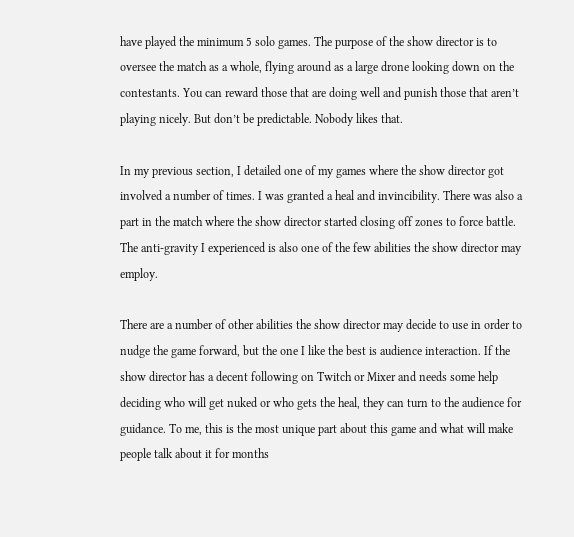have played the minimum 5 solo games. The purpose of the show director is to oversee the match as a whole, flying around as a large drone looking down on the contestants. You can reward those that are doing well and punish those that aren’t playing nicely. But don’t be predictable. Nobody likes that.

In my previous section, I detailed one of my games where the show director got involved a number of times. I was granted a heal and invincibility. There was also a part in the match where the show director started closing off zones to force battle. The anti-gravity I experienced is also one of the few abilities the show director may employ.

There are a number of other abilities the show director may decide to use in order to nudge the game forward, but the one I like the best is audience interaction. If the show director has a decent following on Twitch or Mixer and needs some help deciding who will get nuked or who gets the heal, they can turn to the audience for guidance. To me, this is the most unique part about this game and what will make people talk about it for months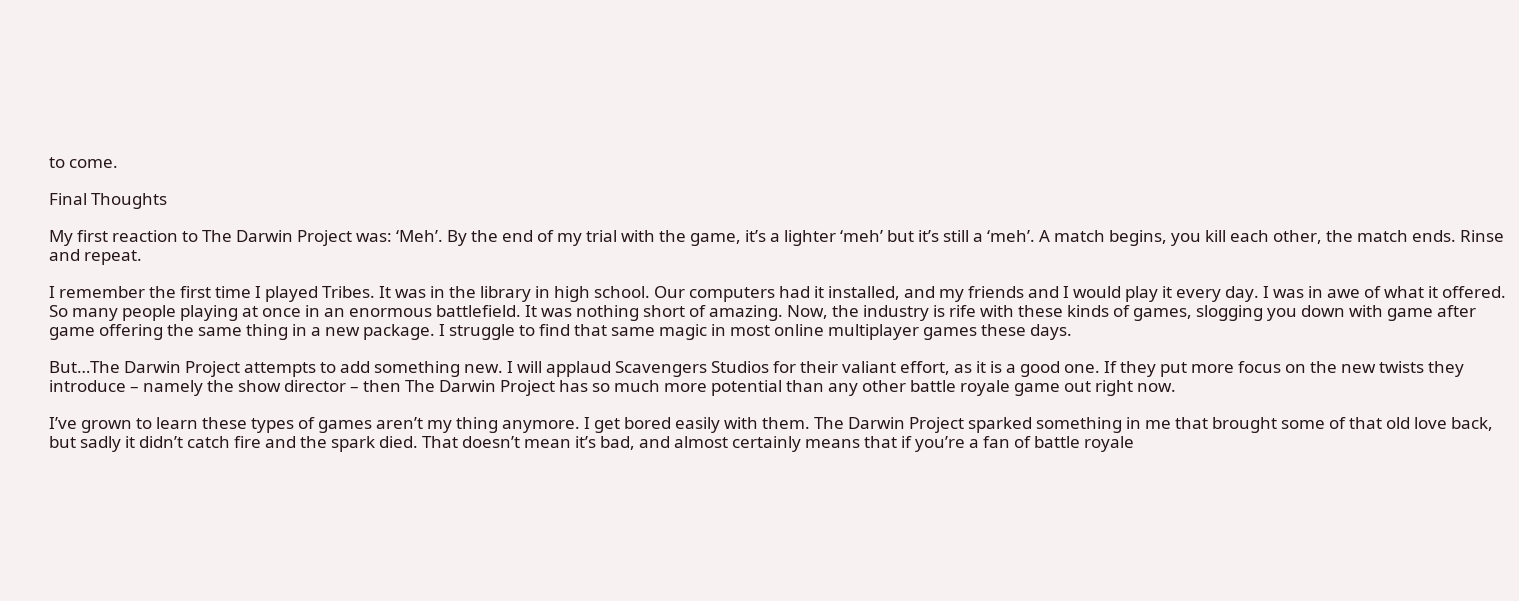to come.

Final Thoughts

My first reaction to The Darwin Project was: ‘Meh’. By the end of my trial with the game, it’s a lighter ‘meh’ but it’s still a ‘meh’. A match begins, you kill each other, the match ends. Rinse and repeat.

I remember the first time I played Tribes. It was in the library in high school. Our computers had it installed, and my friends and I would play it every day. I was in awe of what it offered. So many people playing at once in an enormous battlefield. It was nothing short of amazing. Now, the industry is rife with these kinds of games, slogging you down with game after game offering the same thing in a new package. I struggle to find that same magic in most online multiplayer games these days.

But…The Darwin Project attempts to add something new. I will applaud Scavengers Studios for their valiant effort, as it is a good one. If they put more focus on the new twists they introduce – namely the show director – then The Darwin Project has so much more potential than any other battle royale game out right now.

I’ve grown to learn these types of games aren’t my thing anymore. I get bored easily with them. The Darwin Project sparked something in me that brought some of that old love back, but sadly it didn’t catch fire and the spark died. That doesn’t mean it’s bad, and almost certainly means that if you’re a fan of battle royale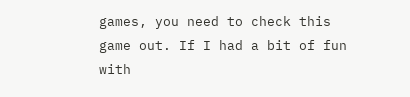games, you need to check this game out. If I had a bit of fun with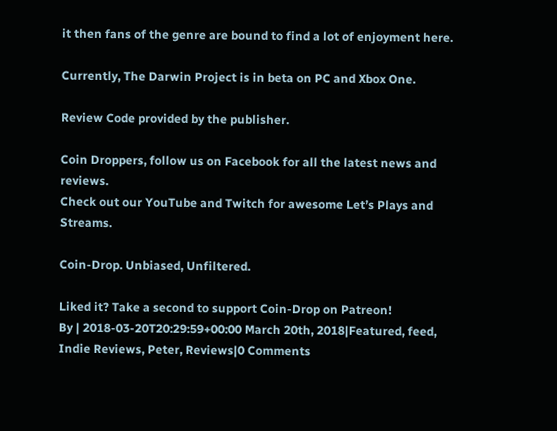it then fans of the genre are bound to find a lot of enjoyment here.

Currently, The Darwin Project is in beta on PC and Xbox One.

Review Code provided by the publisher.

Coin Droppers, follow us on Facebook for all the latest news and reviews.
Check out our YouTube and Twitch for awesome Let’s Plays and Streams.

Coin-Drop. Unbiased, Unfiltered.

Liked it? Take a second to support Coin-Drop on Patreon!
By | 2018-03-20T20:29:59+00:00 March 20th, 2018|Featured, feed, Indie Reviews, Peter, Reviews|0 Comments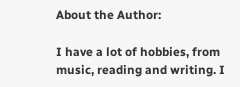About the Author:

I have a lot of hobbies, from music, reading and writing. I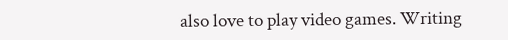also love to play video games. Writing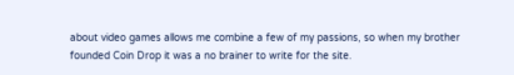about video games allows me combine a few of my passions, so when my brother founded Coin Drop it was a no brainer to write for the site.